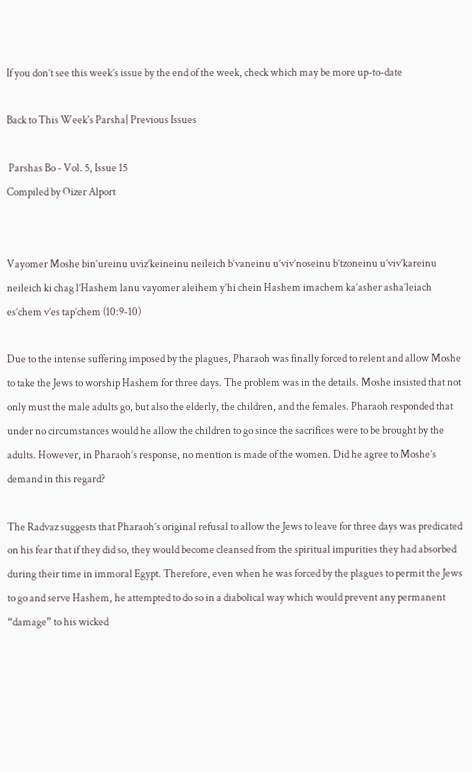If you don’t see this week’s issue by the end of the week, check which may be more up-to-date

Back to This Week's Parsha| Previous Issues

 Parshas Bo - Vol. 5, Issue 15
Compiled by Oizer Alport


Vayomer Moshe bin’ureinu uviz’keineinu neileich b’vaneinu u’viv’noseinu b’tzoneinu u’viv’kareinu neileich ki chag l’Hashem lanu vayomer aleihem y’hi chein Hashem imachem ka’asher asha’leiach es’chem v’es tap’chem (10:9-10)

Due to the intense suffering imposed by the plagues, Pharaoh was finally forced to relent and allow Moshe to take the Jews to worship Hashem for three days. The problem was in the details. Moshe insisted that not only must the male adults go, but also the elderly, the children, and the females. Pharaoh responded that under no circumstances would he allow the children to go since the sacrifices were to be brought by the adults. However, in Pharaoh’s response, no mention is made of the women. Did he agree to Moshe’s demand in this regard?

The Radvaz suggests that Pharaoh’s original refusal to allow the Jews to leave for three days was predicated on his fear that if they did so, they would become cleansed from the spiritual impurities they had absorbed during their time in immoral Egypt. Therefore, even when he was forced by the plagues to permit the Jews to go and serve Hashem, he attempted to do so in a diabolical way which would prevent any permanent “damage” to his wicked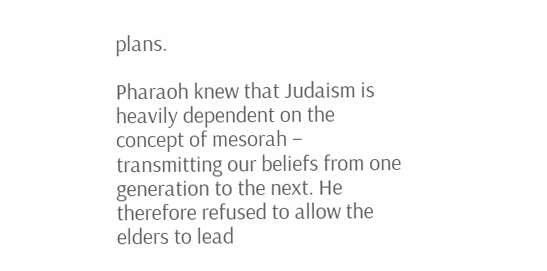plans.

Pharaoh knew that Judaism is heavily dependent on the concept of mesorah – transmitting our beliefs from one generation to the next. He therefore refused to allow the elders to lead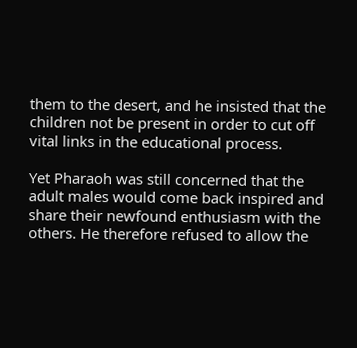them to the desert, and he insisted that the children not be present in order to cut off vital links in the educational process.

Yet Pharaoh was still concerned that the adult males would come back inspired and share their newfound enthusiasm with the others. He therefore refused to allow the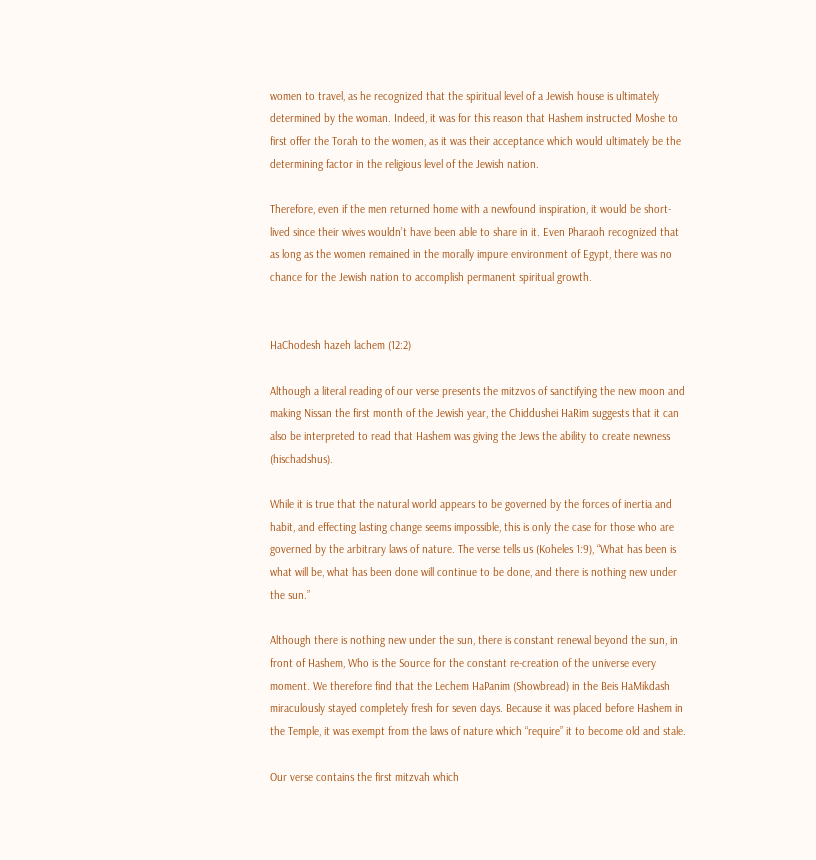women to travel, as he recognized that the spiritual level of a Jewish house is ultimately determined by the woman. Indeed, it was for this reason that Hashem instructed Moshe to first offer the Torah to the women, as it was their acceptance which would ultimately be the determining factor in the religious level of the Jewish nation.

Therefore, even if the men returned home with a newfound inspiration, it would be short-lived since their wives wouldn’t have been able to share in it. Even Pharaoh recognized that as long as the women remained in the morally impure environment of Egypt, there was no chance for the Jewish nation to accomplish permanent spiritual growth.


HaChodesh hazeh lachem (12:2)

Although a literal reading of our verse presents the mitzvos of sanctifying the new moon and making Nissan the first month of the Jewish year, the Chiddushei HaRim suggests that it can also be interpreted to read that Hashem was giving the Jews the ability to create newness (hischadshus).

While it is true that the natural world appears to be governed by the forces of inertia and habit, and effecting lasting change seems impossible, this is only the case for those who are governed by the arbitrary laws of nature. The verse tells us (Koheles 1:9), “What has been is what will be, what has been done will continue to be done, and there is nothing new under the sun.”

Although there is nothing new under the sun, there is constant renewal beyond the sun, in front of Hashem, Who is the Source for the constant re-creation of the universe every moment. We therefore find that the Lechem HaPanim (Showbread) in the Beis HaMikdash miraculously stayed completely fresh for seven days. Because it was placed before Hashem in the Temple, it was exempt from the laws of nature which “require” it to become old and stale.

Our verse contains the first mitzvah which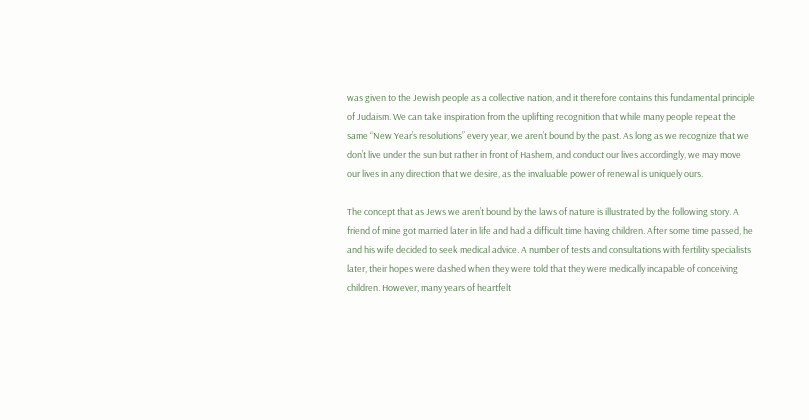was given to the Jewish people as a collective nation, and it therefore contains this fundamental principle of Judaism. We can take inspiration from the uplifting recognition that while many people repeat the same “New Year’s resolutions” every year, we aren’t bound by the past. As long as we recognize that we don’t live under the sun but rather in front of Hashem, and conduct our lives accordingly, we may move our lives in any direction that we desire, as the invaluable power of renewal is uniquely ours.

The concept that as Jews we aren’t bound by the laws of nature is illustrated by the following story. A friend of mine got married later in life and had a difficult time having children. After some time passed, he and his wife decided to seek medical advice. A number of tests and consultations with fertility specialists later, their hopes were dashed when they were told that they were medically incapable of conceiving children. However, many years of heartfelt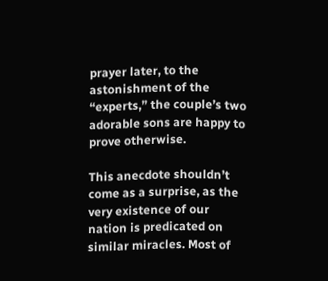prayer later, to the astonishment of the “experts,” the couple’s two adorable sons are happy to prove otherwise.

This anecdote shouldn’t come as a surprise, as the very existence of our nation is predicated on similar miracles. Most of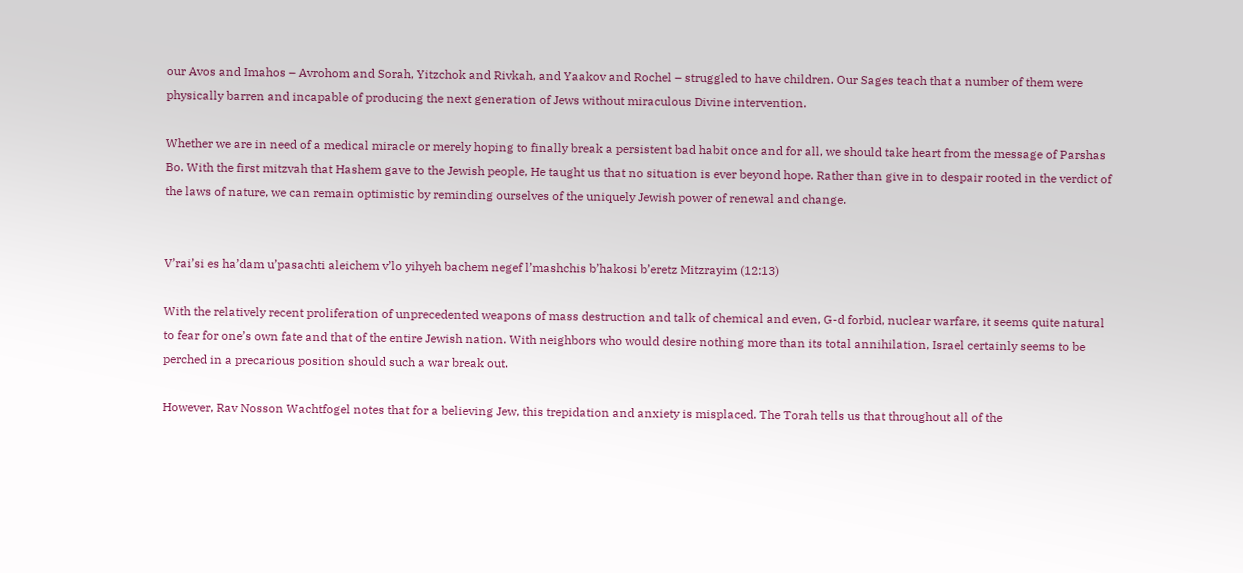our Avos and Imahos – Avrohom and Sorah, Yitzchok and Rivkah, and Yaakov and Rochel – struggled to have children. Our Sages teach that a number of them were physically barren and incapable of producing the next generation of Jews without miraculous Divine intervention.

Whether we are in need of a medical miracle or merely hoping to finally break a persistent bad habit once and for all, we should take heart from the message of Parshas Bo. With the first mitzvah that Hashem gave to the Jewish people, He taught us that no situation is ever beyond hope. Rather than give in to despair rooted in the verdict of the laws of nature, we can remain optimistic by reminding ourselves of the uniquely Jewish power of renewal and change.


V’rai’si es ha’dam u’pasachti aleichem v’lo yihyeh bachem negef l’mashchis b’hakosi b’eretz Mitzrayim (12:13)

With the relatively recent proliferation of unprecedented weapons of mass destruction and talk of chemical and even, G-d forbid, nuclear warfare, it seems quite natural to fear for one’s own fate and that of the entire Jewish nation. With neighbors who would desire nothing more than its total annihilation, Israel certainly seems to be perched in a precarious position should such a war break out.

However, Rav Nosson Wachtfogel notes that for a believing Jew, this trepidation and anxiety is misplaced. The Torah tells us that throughout all of the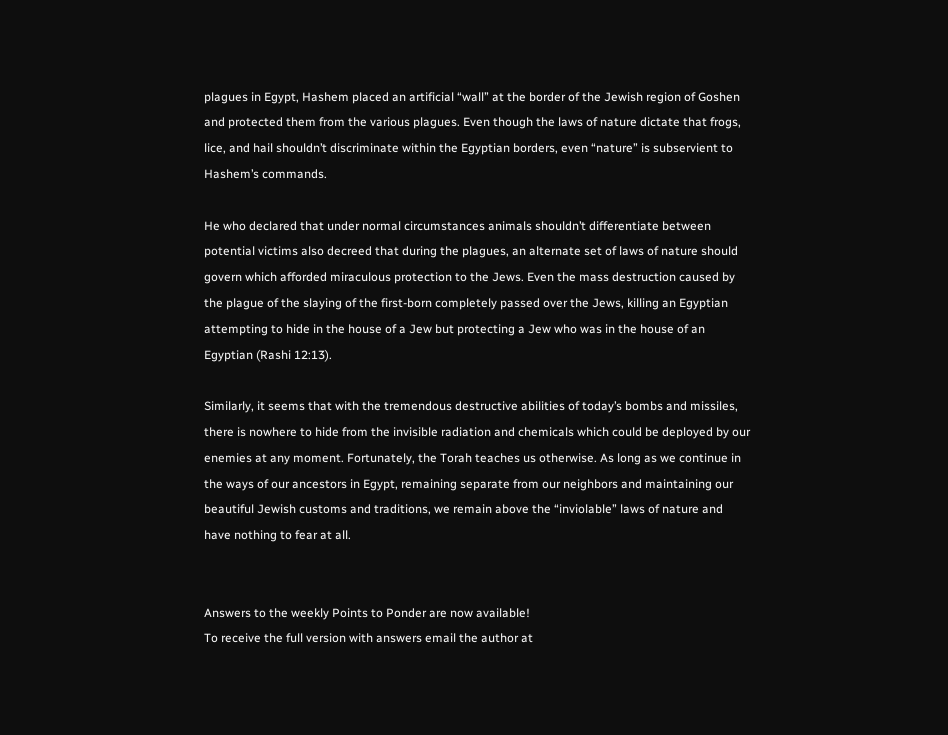plagues in Egypt, Hashem placed an artificial “wall” at the border of the Jewish region of Goshen and protected them from the various plagues. Even though the laws of nature dictate that frogs, lice, and hail shouldn’t discriminate within the Egyptian borders, even “nature” is subservient to Hashem’s commands.

He who declared that under normal circumstances animals shouldn’t differentiate between potential victims also decreed that during the plagues, an alternate set of laws of nature should govern which afforded miraculous protection to the Jews. Even the mass destruction caused by the plague of the slaying of the first-born completely passed over the Jews, killing an Egyptian attempting to hide in the house of a Jew but protecting a Jew who was in the house of an Egyptian (Rashi 12:13).

Similarly, it seems that with the tremendous destructive abilities of today’s bombs and missiles, there is nowhere to hide from the invisible radiation and chemicals which could be deployed by our enemies at any moment. Fortunately, the Torah teaches us otherwise. As long as we continue in the ways of our ancestors in Egypt, remaining separate from our neighbors and maintaining our beautiful Jewish customs and traditions, we remain above the “inviolable” laws of nature and have nothing to fear at all.


Answers to the weekly Points to Ponder are now available!
To receive the full version with answers email the author at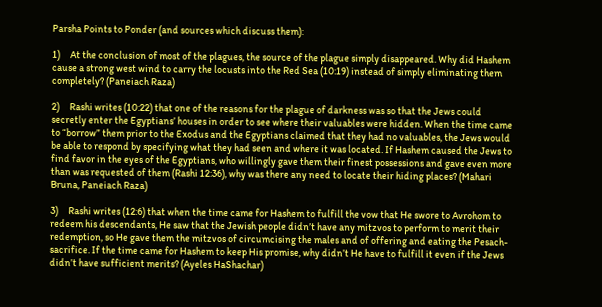Parsha Points to Ponder (and sources which discuss them):

1)     At the conclusion of most of the plagues, the source of the plague simply disappeared. Why did Hashem cause a strong west wind to carry the locusts into the Red Sea (10:19) instead of simply eliminating them completely? (Paneiach Raza)

2)     Rashi writes (10:22) that one of the reasons for the plague of darkness was so that the Jews could secretly enter the Egyptians’ houses in order to see where their valuables were hidden. When the time came to “borrow” them prior to the Exodus and the Egyptians claimed that they had no valuables, the Jews would be able to respond by specifying what they had seen and where it was located. If Hashem caused the Jews to find favor in the eyes of the Egyptians, who willingly gave them their finest possessions and gave even more than was requested of them (Rashi 12:36), why was there any need to locate their hiding places? (Mahari Bruna, Paneiach Raza)

3)     Rashi writes (12:6) that when the time came for Hashem to fulfill the vow that He swore to Avrohom to redeem his descendants, He saw that the Jewish people didn’t have any mitzvos to perform to merit their redemption, so He gave them the mitzvos of circumcising the males and of offering and eating the Pesach-sacrifice. If the time came for Hashem to keep His promise, why didn’t He have to fulfill it even if the Jews didn’t have sufficient merits? (Ayeles HaShachar)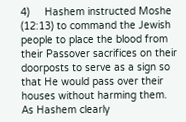4)     Hashem instructed Moshe (12:13) to command the Jewish people to place the blood from their Passover sacrifices on their doorposts to serve as a sign so that He would pass over their houses without harming them. As Hashem clearly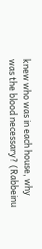knew who was in each house, why was the blood necessary? (Rabbeinu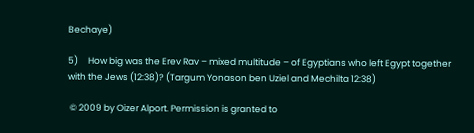Bechaye)

5)     How big was the Erev Rav – mixed multitude – of Egyptians who left Egypt together with the Jews (12:38)? (Targum Yonason ben Uziel and Mechilta 12:38)

 © 2009 by Oizer Alport. Permission is granted to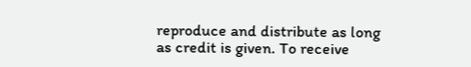reproduce and distribute as long as credit is given. To receive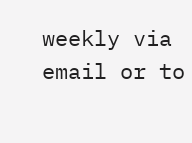weekly via email or to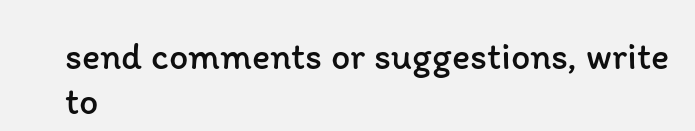send comments or suggestions, write to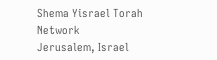Shema Yisrael Torah Network
Jerusalem, Israel